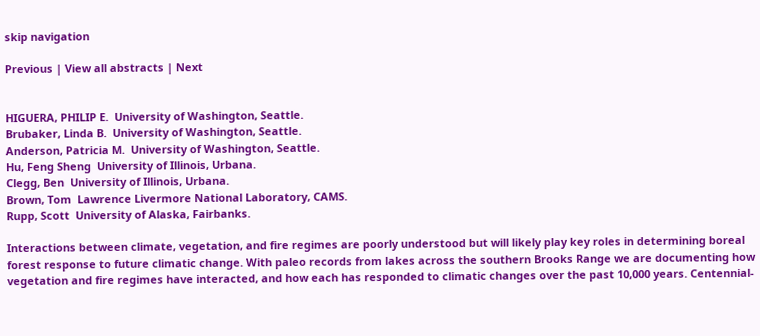skip navigation

Previous | View all abstracts | Next


HIGUERA, PHILIP E.  University of Washington, Seattle.
Brubaker, Linda B.  University of Washington, Seattle.
Anderson, Patricia M.  University of Washington, Seattle.
Hu, Feng Sheng  University of Illinois, Urbana.
Clegg, Ben  University of Illinois, Urbana.
Brown, Tom  Lawrence Livermore National Laboratory, CAMS.
Rupp, Scott  University of Alaska, Fairbanks.

Interactions between climate, vegetation, and fire regimes are poorly understood but will likely play key roles in determining boreal forest response to future climatic change. With paleo records from lakes across the southern Brooks Range we are documenting how vegetation and fire regimes have interacted, and how each has responded to climatic changes over the past 10,000 years. Centennial-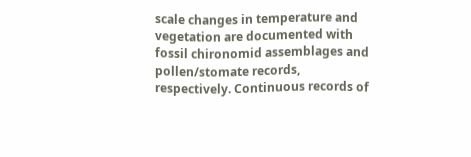scale changes in temperature and vegetation are documented with fossil chironomid assemblages and pollen/stomate records, respectively. Continuous records of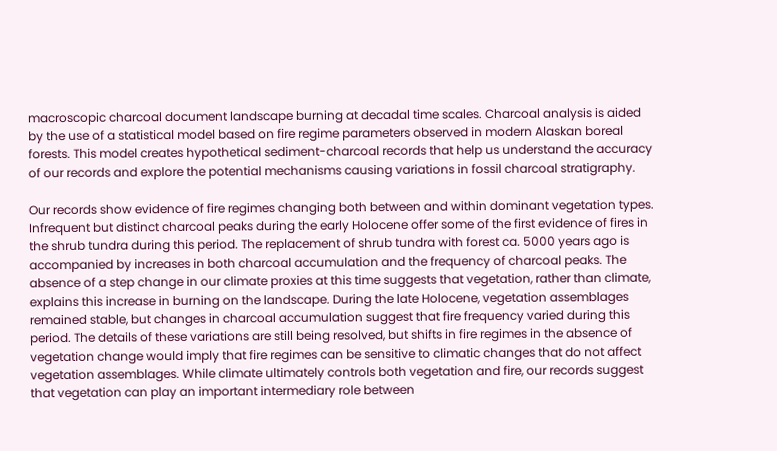macroscopic charcoal document landscape burning at decadal time scales. Charcoal analysis is aided by the use of a statistical model based on fire regime parameters observed in modern Alaskan boreal forests. This model creates hypothetical sediment-charcoal records that help us understand the accuracy of our records and explore the potential mechanisms causing variations in fossil charcoal stratigraphy.

Our records show evidence of fire regimes changing both between and within dominant vegetation types. Infrequent but distinct charcoal peaks during the early Holocene offer some of the first evidence of fires in the shrub tundra during this period. The replacement of shrub tundra with forest ca. 5000 years ago is accompanied by increases in both charcoal accumulation and the frequency of charcoal peaks. The absence of a step change in our climate proxies at this time suggests that vegetation, rather than climate, explains this increase in burning on the landscape. During the late Holocene, vegetation assemblages remained stable, but changes in charcoal accumulation suggest that fire frequency varied during this period. The details of these variations are still being resolved, but shifts in fire regimes in the absence of vegetation change would imply that fire regimes can be sensitive to climatic changes that do not affect vegetation assemblages. While climate ultimately controls both vegetation and fire, our records suggest that vegetation can play an important intermediary role between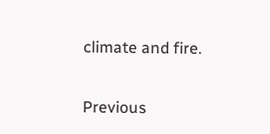climate and fire.

Previous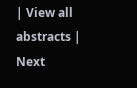| View all abstracts | Next